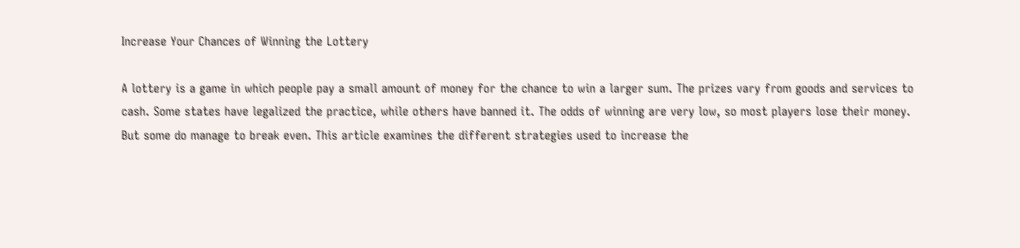Increase Your Chances of Winning the Lottery

A lottery is a game in which people pay a small amount of money for the chance to win a larger sum. The prizes vary from goods and services to cash. Some states have legalized the practice, while others have banned it. The odds of winning are very low, so most players lose their money. But some do manage to break even. This article examines the different strategies used to increase the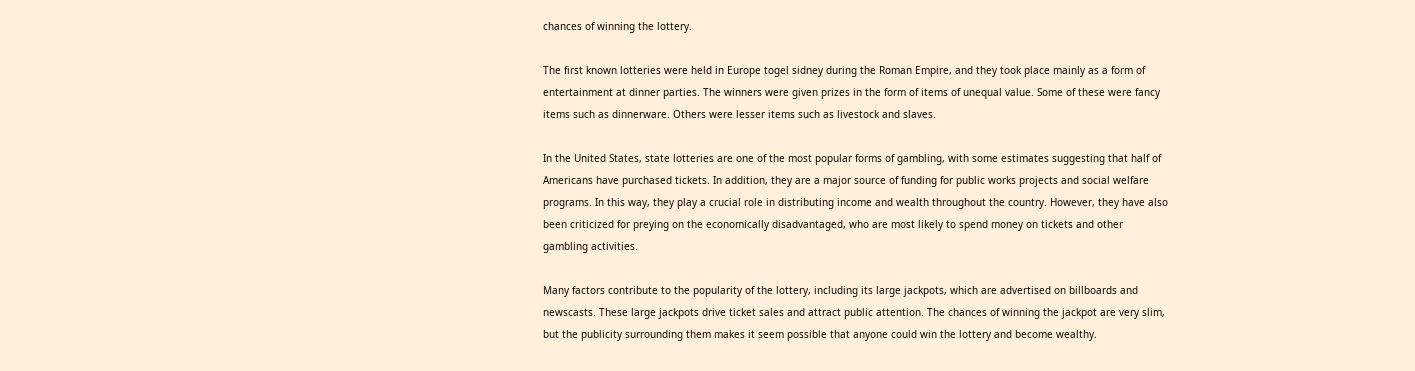chances of winning the lottery.

The first known lotteries were held in Europe togel sidney during the Roman Empire, and they took place mainly as a form of entertainment at dinner parties. The winners were given prizes in the form of items of unequal value. Some of these were fancy items such as dinnerware. Others were lesser items such as livestock and slaves.

In the United States, state lotteries are one of the most popular forms of gambling, with some estimates suggesting that half of Americans have purchased tickets. In addition, they are a major source of funding for public works projects and social welfare programs. In this way, they play a crucial role in distributing income and wealth throughout the country. However, they have also been criticized for preying on the economically disadvantaged, who are most likely to spend money on tickets and other gambling activities.

Many factors contribute to the popularity of the lottery, including its large jackpots, which are advertised on billboards and newscasts. These large jackpots drive ticket sales and attract public attention. The chances of winning the jackpot are very slim, but the publicity surrounding them makes it seem possible that anyone could win the lottery and become wealthy.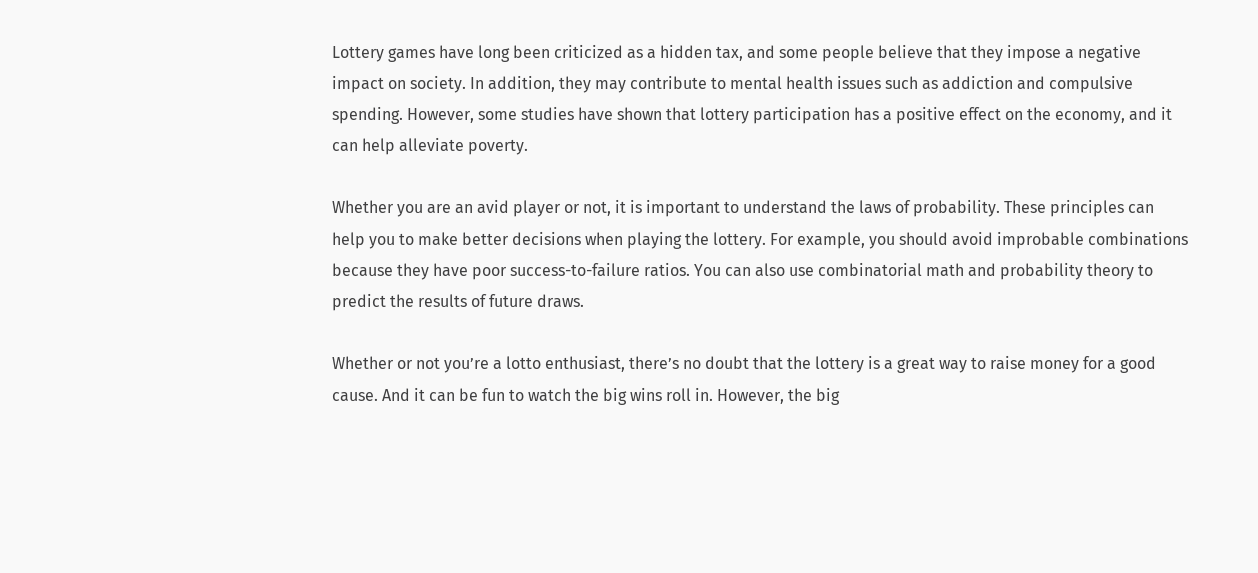Lottery games have long been criticized as a hidden tax, and some people believe that they impose a negative impact on society. In addition, they may contribute to mental health issues such as addiction and compulsive spending. However, some studies have shown that lottery participation has a positive effect on the economy, and it can help alleviate poverty.

Whether you are an avid player or not, it is important to understand the laws of probability. These principles can help you to make better decisions when playing the lottery. For example, you should avoid improbable combinations because they have poor success-to-failure ratios. You can also use combinatorial math and probability theory to predict the results of future draws.

Whether or not you’re a lotto enthusiast, there’s no doubt that the lottery is a great way to raise money for a good cause. And it can be fun to watch the big wins roll in. However, the big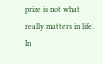prize is not what really matters in life. In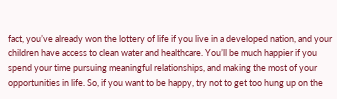fact, you’ve already won the lottery of life if you live in a developed nation, and your children have access to clean water and healthcare. You’ll be much happier if you spend your time pursuing meaningful relationships, and making the most of your opportunities in life. So, if you want to be happy, try not to get too hung up on the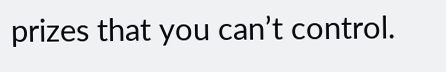prizes that you can’t control.